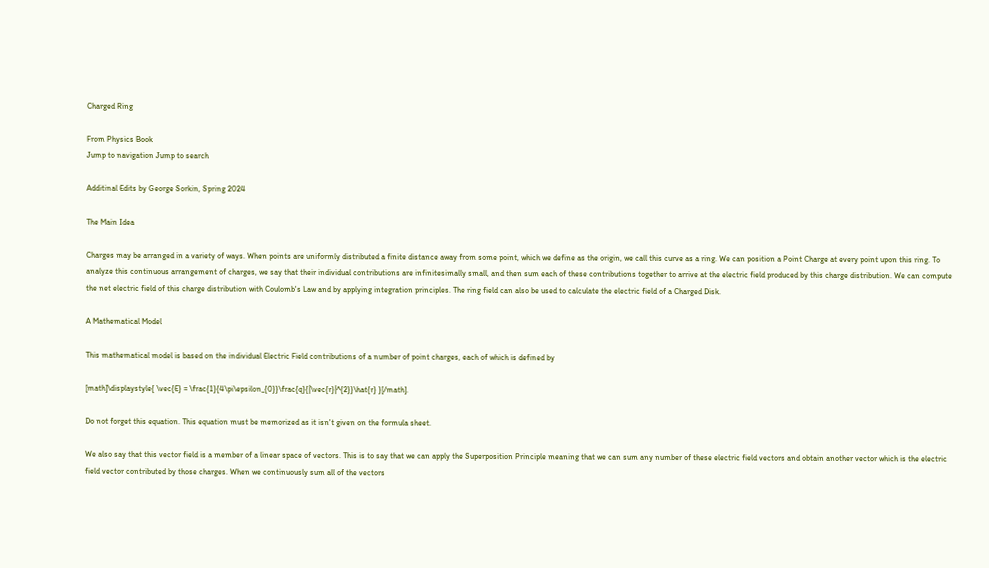Charged Ring

From Physics Book
Jump to navigation Jump to search

Additinal Edits by George Sorkin, Spring 2024

The Main Idea

Charges may be arranged in a variety of ways. When points are uniformly distributed a finite distance away from some point, which we define as the origin, we call this curve as a ring. We can position a Point Charge at every point upon this ring. To analyze this continuous arrangement of charges, we say that their individual contributions are infinitesimally small, and then sum each of these contributions together to arrive at the electric field produced by this charge distribution. We can compute the net electric field of this charge distribution with Coulomb's Law and by applying integration principles. The ring field can also be used to calculate the electric field of a Charged Disk.

A Mathematical Model

This mathematical model is based on the individual Electric Field contributions of a number of point charges, each of which is defined by

[math]\displaystyle{ \vec{E} = \frac{1}{4\pi\epsilon_{0}}\frac{q}{|\vec{r}|^{2}}\hat{r} }[/math].

Do not forget this equation. This equation must be memorized as it isn't given on the formula sheet.

We also say that this vector field is a member of a linear space of vectors. This is to say that we can apply the Superposition Principle meaning that we can sum any number of these electric field vectors and obtain another vector which is the electric field vector contributed by those charges. When we continuously sum all of the vectors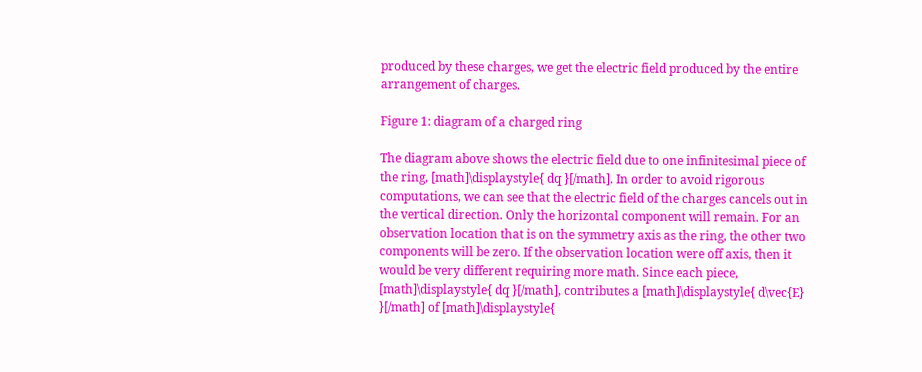produced by these charges, we get the electric field produced by the entire arrangement of charges.

Figure 1: diagram of a charged ring

The diagram above shows the electric field due to one infinitesimal piece of the ring, [math]\displaystyle{ dq }[/math]. In order to avoid rigorous computations, we can see that the electric field of the charges cancels out in the vertical direction. Only the horizontal component will remain. For an observation location that is on the symmetry axis as the ring, the other two components will be zero. If the observation location were off axis, then it would be very different requiring more math. Since each piece, [math]\displaystyle{ dq }[/math], contributes a [math]\displaystyle{ d\vec{E} }[/math] of [math]\displaystyle{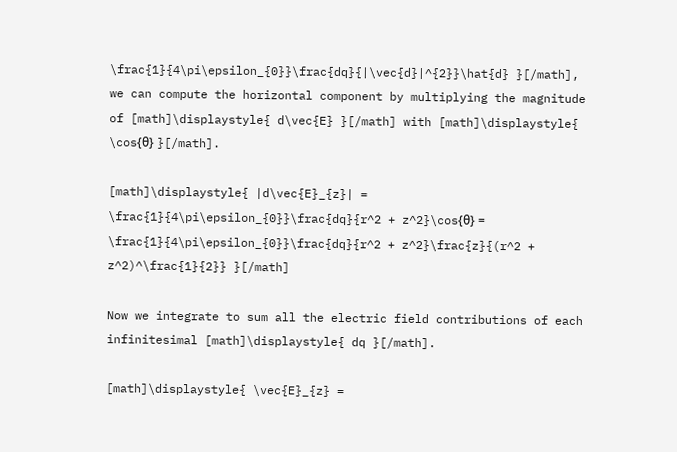\frac{1}{4\pi\epsilon_{0}}\frac{dq}{|\vec{d}|^{2}}\hat{d} }[/math], we can compute the horizontal component by multiplying the magnitude of [math]\displaystyle{ d\vec{E} }[/math] with [math]\displaystyle{ \cos{θ} }[/math].

[math]\displaystyle{ |d\vec{E}_{z}| = \frac{1}{4\pi\epsilon_{0}}\frac{dq}{r^2 + z^2}\cos{θ} = \frac{1}{4\pi\epsilon_{0}}\frac{dq}{r^2 + z^2}\frac{z}{(r^2 + z^2)^\frac{1}{2}} }[/math]

Now we integrate to sum all the electric field contributions of each infinitesimal [math]\displaystyle{ dq }[/math].

[math]\displaystyle{ \vec{E}_{z} =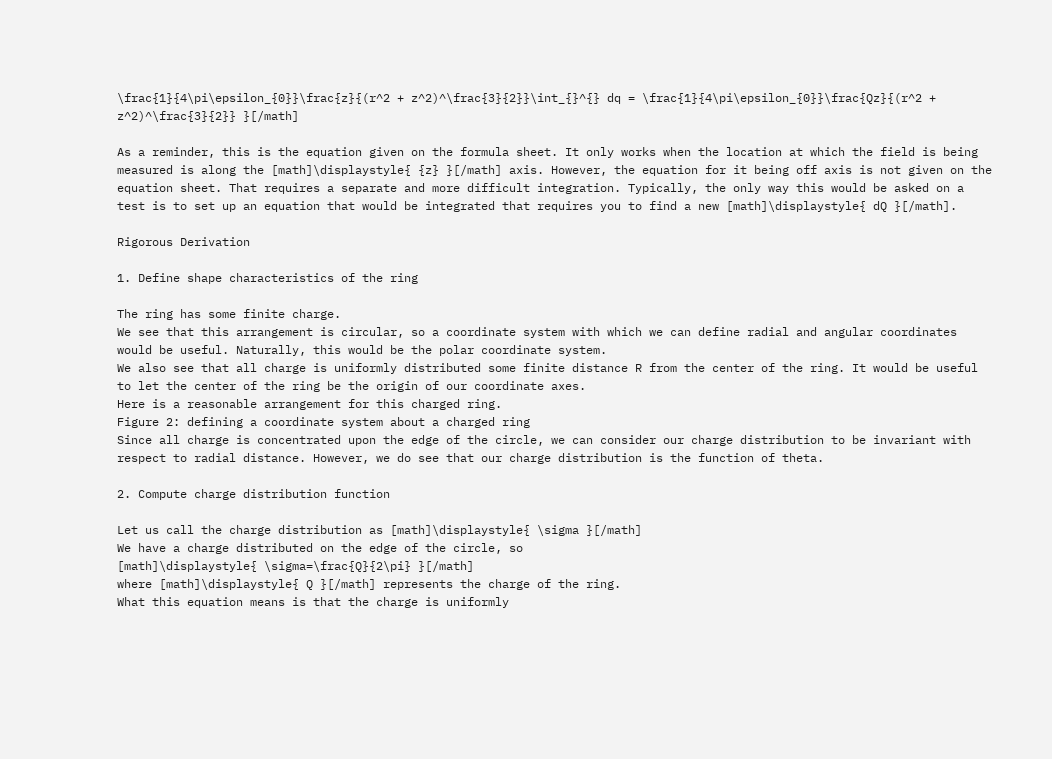\frac{1}{4\pi\epsilon_{0}}\frac{z}{(r^2 + z^2)^\frac{3}{2}}\int_{}^{} dq = \frac{1}{4\pi\epsilon_{0}}\frac{Qz}{(r^2 + z^2)^\frac{3}{2}} }[/math]

As a reminder, this is the equation given on the formula sheet. It only works when the location at which the field is being measured is along the [math]\displaystyle{ {z} }[/math] axis. However, the equation for it being off axis is not given on the equation sheet. That requires a separate and more difficult integration. Typically, the only way this would be asked on a test is to set up an equation that would be integrated that requires you to find a new [math]\displaystyle{ dQ }[/math].

Rigorous Derivation

1. Define shape characteristics of the ring

The ring has some finite charge.
We see that this arrangement is circular, so a coordinate system with which we can define radial and angular coordinates would be useful. Naturally, this would be the polar coordinate system.
We also see that all charge is uniformly distributed some finite distance R from the center of the ring. It would be useful to let the center of the ring be the origin of our coordinate axes.
Here is a reasonable arrangement for this charged ring.
Figure 2: defining a coordinate system about a charged ring
Since all charge is concentrated upon the edge of the circle, we can consider our charge distribution to be invariant with respect to radial distance. However, we do see that our charge distribution is the function of theta.

2. Compute charge distribution function

Let us call the charge distribution as [math]\displaystyle{ \sigma }[/math]
We have a charge distributed on the edge of the circle, so
[math]\displaystyle{ \sigma=\frac{Q}{2\pi} }[/math]
where [math]\displaystyle{ Q }[/math] represents the charge of the ring.
What this equation means is that the charge is uniformly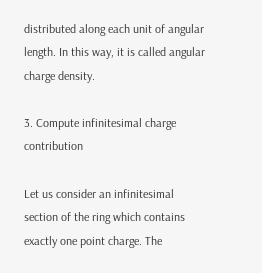distributed along each unit of angular length. In this way, it is called angular charge density.

3. Compute infinitesimal charge contribution

Let us consider an infinitesimal section of the ring which contains exactly one point charge. The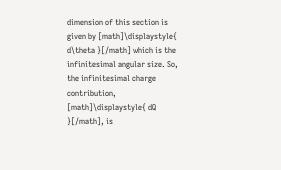dimension of this section is given by [math]\displaystyle{ d\theta }[/math] which is the infinitesimal angular size. So, the infinitesimal charge contribution, [math]\displaystyle{ dQ }[/math], is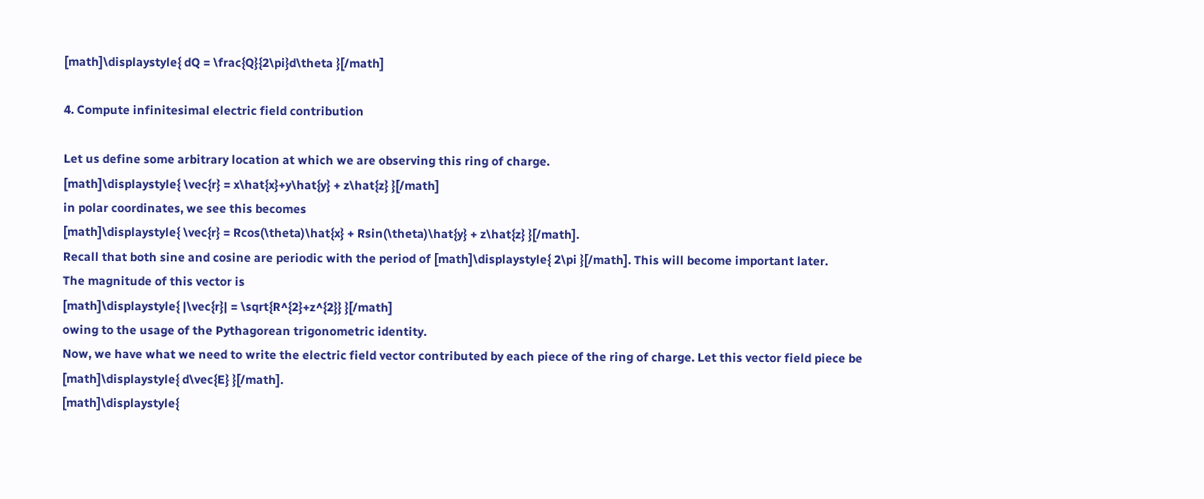[math]\displaystyle{ dQ = \frac{Q}{2\pi}d\theta }[/math]

4. Compute infinitesimal electric field contribution

Let us define some arbitrary location at which we are observing this ring of charge.
[math]\displaystyle{ \vec{r} = x\hat{x}+y\hat{y} + z\hat{z} }[/math]
in polar coordinates, we see this becomes
[math]\displaystyle{ \vec{r} = Rcos(\theta)\hat{x} + Rsin(\theta)\hat{y} + z\hat{z} }[/math].
Recall that both sine and cosine are periodic with the period of [math]\displaystyle{ 2\pi }[/math]. This will become important later.
The magnitude of this vector is
[math]\displaystyle{ |\vec{r}| = \sqrt{R^{2}+z^{2}} }[/math]
owing to the usage of the Pythagorean trigonometric identity.
Now, we have what we need to write the electric field vector contributed by each piece of the ring of charge. Let this vector field piece be [math]\displaystyle{ d\vec{E} }[/math].
[math]\displaystyle{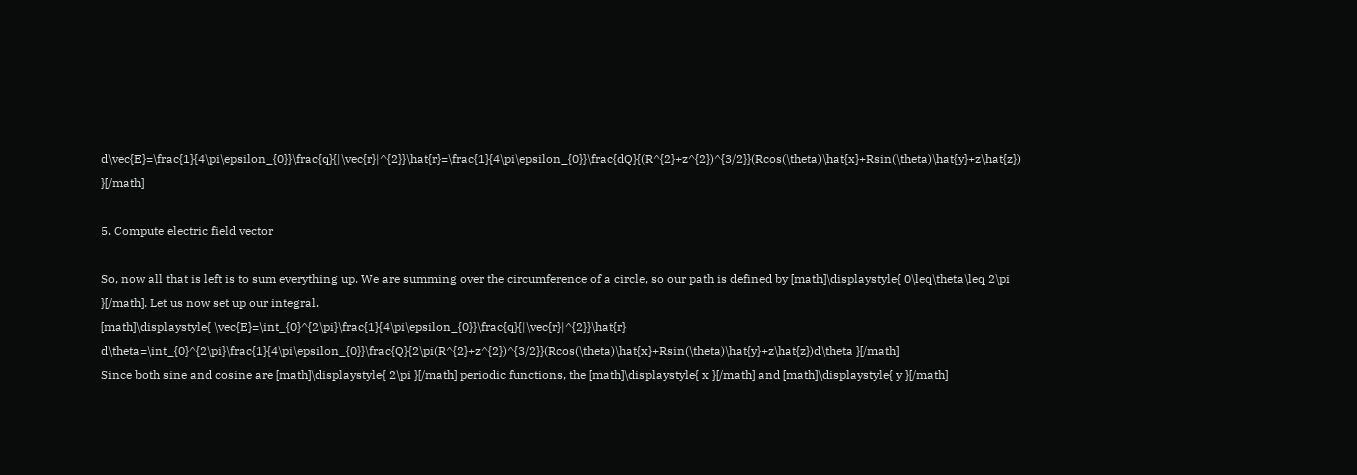d\vec{E}=\frac{1}{4\pi\epsilon_{0}}\frac{q}{|\vec{r}|^{2}}\hat{r}=\frac{1}{4\pi\epsilon_{0}}\frac{dQ}{(R^{2}+z^{2})^{3/2}}(Rcos(\theta)\hat{x}+Rsin(\theta)\hat{y}+z\hat{z}) }[/math]

5. Compute electric field vector

So, now all that is left is to sum everything up. We are summing over the circumference of a circle, so our path is defined by [math]\displaystyle{ 0\leq\theta\leq 2\pi }[/math]. Let us now set up our integral.
[math]\displaystyle{ \vec{E}=\int_{0}^{2\pi}\frac{1}{4\pi\epsilon_{0}}\frac{q}{|\vec{r}|^{2}}\hat{r} d\theta=\int_{0}^{2\pi}\frac{1}{4\pi\epsilon_{0}}\frac{Q}{2\pi(R^{2}+z^{2})^{3/2}}(Rcos(\theta)\hat{x}+Rsin(\theta)\hat{y}+z\hat{z})d\theta }[/math]
Since both sine and cosine are [math]\displaystyle{ 2\pi }[/math] periodic functions, the [math]\displaystyle{ x }[/math] and [math]\displaystyle{ y }[/math]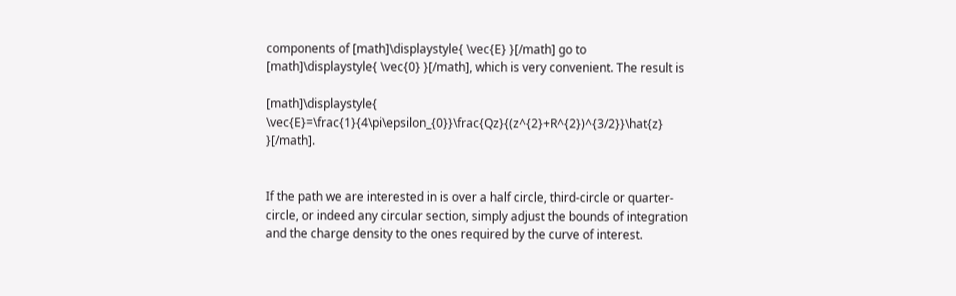components of [math]\displaystyle{ \vec{E} }[/math] go to [math]\displaystyle{ \vec{0} }[/math], which is very convenient. The result is

[math]\displaystyle{ \vec{E}=\frac{1}{4\pi\epsilon_{0}}\frac{Qz}{(z^{2}+R^{2})^{3/2}}\hat{z} }[/math].


If the path we are interested in is over a half circle, third-circle or quarter-circle, or indeed any circular section, simply adjust the bounds of integration and the charge density to the ones required by the curve of interest.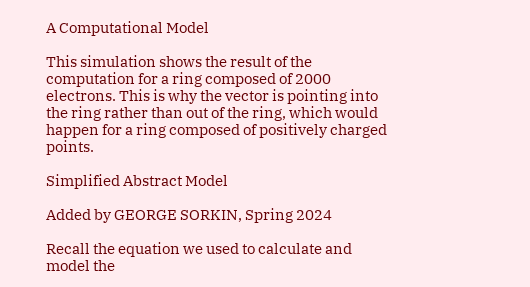A Computational Model

This simulation shows the result of the computation for a ring composed of 2000 electrons. This is why the vector is pointing into the ring rather than out of the ring, which would happen for a ring composed of positively charged points.

Simplified Abstract Model

Added by GEORGE SORKIN, Spring 2024

Recall the equation we used to calculate and model the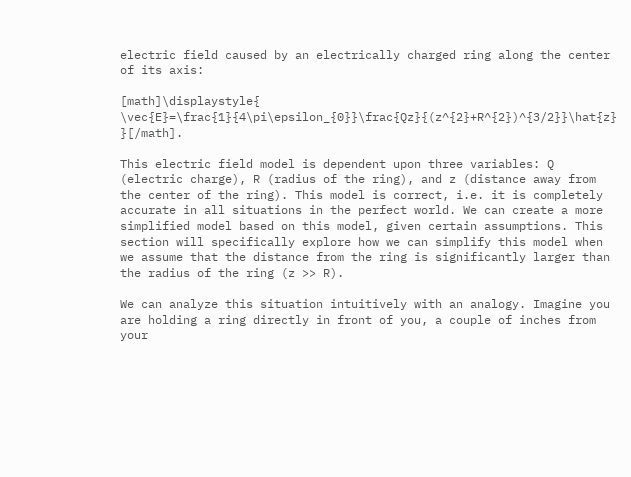electric field caused by an electrically charged ring along the center of its axis:

[math]\displaystyle{ \vec{E}=\frac{1}{4\pi\epsilon_{0}}\frac{Qz}{(z^{2}+R^{2})^{3/2}}\hat{z} }[/math].

This electric field model is dependent upon three variables: Q (electric charge), R (radius of the ring), and z (distance away from the center of the ring). This model is correct, i.e. it is completely accurate in all situations in the perfect world. We can create a more simplified model based on this model, given certain assumptions. This section will specifically explore how we can simplify this model when we assume that the distance from the ring is significantly larger than the radius of the ring (z >> R).

We can analyze this situation intuitively with an analogy. Imagine you are holding a ring directly in front of you, a couple of inches from your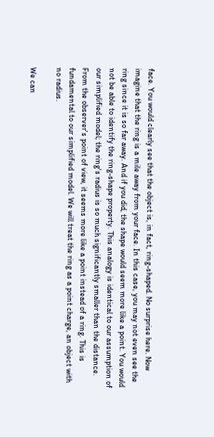face. You would clearly see that the object is, in fact, ring-shaped. No surprise here. Now imagine that the ring is a mile away from your face. In this case, you may not even see the ring since it is so far away. And if you did, the shape would seem more like a point. You would not be able to identify the ring-shape property. This analogy is identical to our assumption of our simplified model; the ring's radius is so much significantly smaller than the distance. From the observer's point of view, it seems more like a point instead of a ring. This is fundamental to our simplified model. We will treat the ring as a point charge, an object with no radius.

We can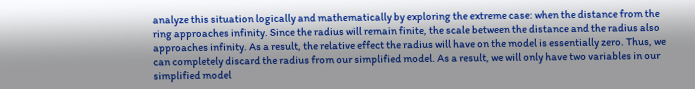analyze this situation logically and mathematically by exploring the extreme case: when the distance from the ring approaches infinity. Since the radius will remain finite, the scale between the distance and the radius also approaches infinity. As a result, the relative effect the radius will have on the model is essentially zero. Thus, we can completely discard the radius from our simplified model. As a result, we will only have two variables in our simplified model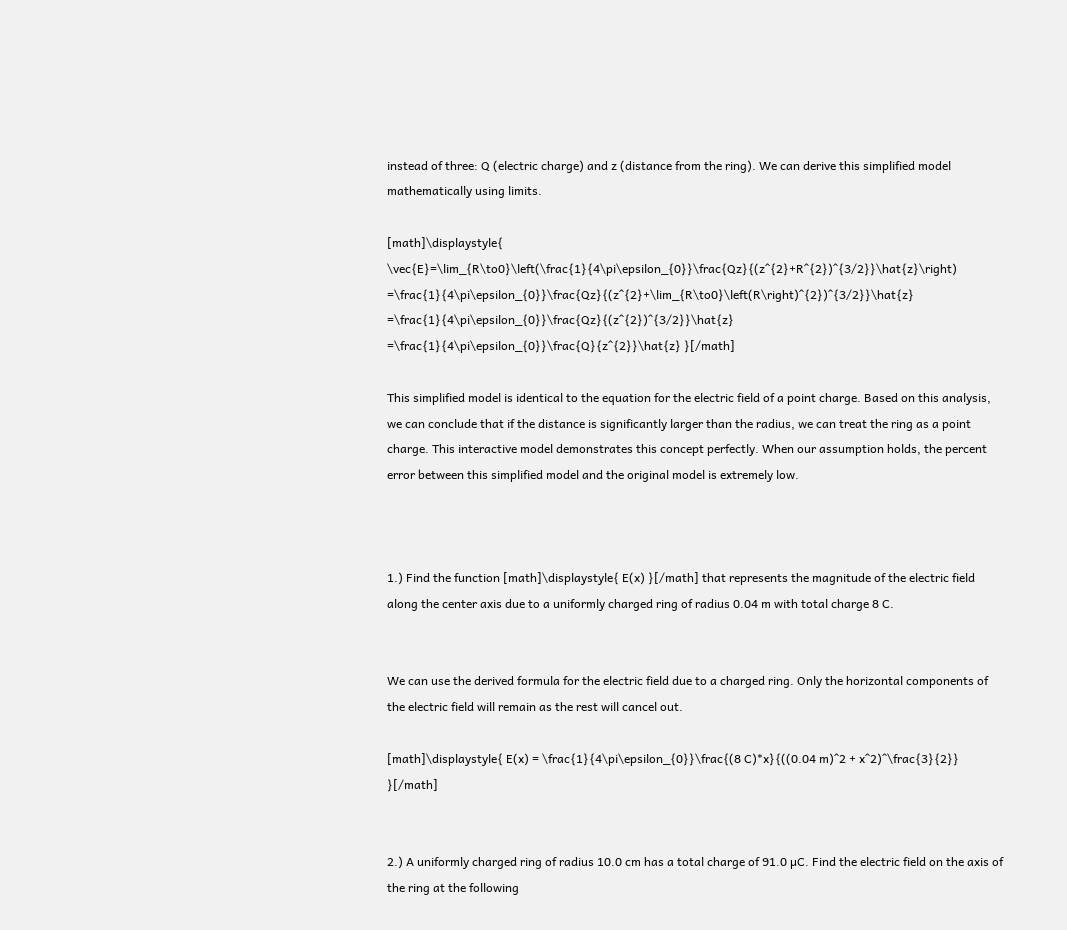instead of three: Q (electric charge) and z (distance from the ring). We can derive this simplified model mathematically using limits.

[math]\displaystyle{ \vec{E}=\lim_{R\to0}\left(\frac{1}{4\pi\epsilon_{0}}\frac{Qz}{(z^{2}+R^{2})^{3/2}}\hat{z}\right) =\frac{1}{4\pi\epsilon_{0}}\frac{Qz}{(z^{2}+\lim_{R\to0}\left(R\right)^{2})^{3/2}}\hat{z} =\frac{1}{4\pi\epsilon_{0}}\frac{Qz}{(z^{2})^{3/2}}\hat{z} =\frac{1}{4\pi\epsilon_{0}}\frac{Q}{z^{2}}\hat{z} }[/math]

This simplified model is identical to the equation for the electric field of a point charge. Based on this analysis, we can conclude that if the distance is significantly larger than the radius, we can treat the ring as a point charge. This interactive model demonstrates this concept perfectly. When our assumption holds, the percent error between this simplified model and the original model is extremely low.



1.) Find the function [math]\displaystyle{ E(x) }[/math] that represents the magnitude of the electric field along the center axis due to a uniformly charged ring of radius 0.04 m with total charge 8 C.


We can use the derived formula for the electric field due to a charged ring. Only the horizontal components of the electric field will remain as the rest will cancel out.

[math]\displaystyle{ E(x) = \frac{1}{4\pi\epsilon_{0}}\frac{(8 C)*x}{((0.04 m)^2 + x^2)^\frac{3}{2}} }[/math]


2.) A uniformly charged ring of radius 10.0 cm has a total charge of 91.0 µC. Find the electric field on the axis of the ring at the following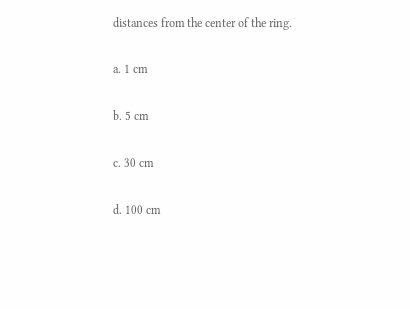distances from the center of the ring.

a. 1 cm

b. 5 cm

c. 30 cm

d. 100 cm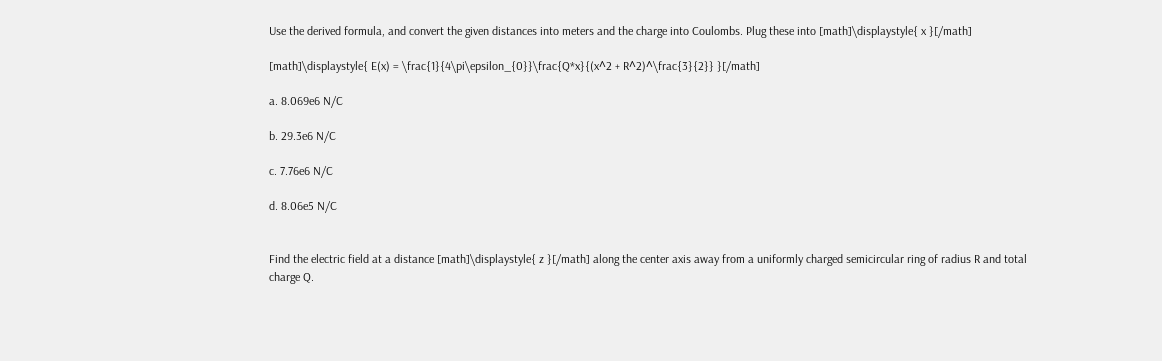Use the derived formula, and convert the given distances into meters and the charge into Coulombs. Plug these into [math]\displaystyle{ x }[/math]

[math]\displaystyle{ E(x) = \frac{1}{4\pi\epsilon_{0}}\frac{Q*x}{(x^2 + R^2)^\frac{3}{2}} }[/math]

a. 8.069e6 N/C

b. 29.3e6 N/C

c. 7.76e6 N/C

d. 8.06e5 N/C


Find the electric field at a distance [math]\displaystyle{ z }[/math] along the center axis away from a uniformly charged semicircular ring of radius R and total charge Q.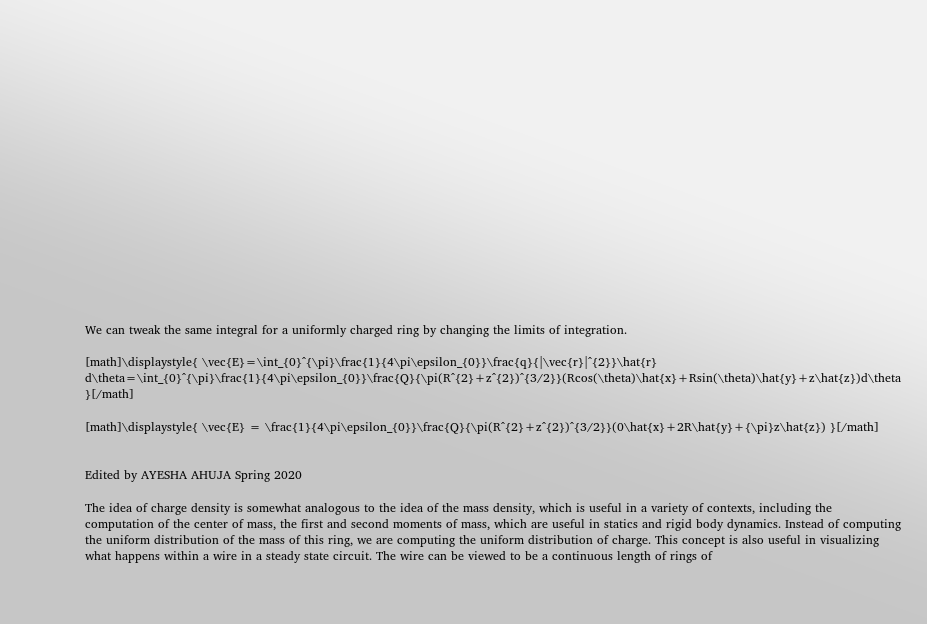We can tweak the same integral for a uniformly charged ring by changing the limits of integration.

[math]\displaystyle{ \vec{E}=\int_{0}^{\pi}\frac{1}{4\pi\epsilon_{0}}\frac{q}{|\vec{r}|^{2}}\hat{r} d\theta=\int_{0}^{\pi}\frac{1}{4\pi\epsilon_{0}}\frac{Q}{\pi(R^{2}+z^{2})^{3/2}}(Rcos(\theta)\hat{x}+Rsin(\theta)\hat{y}+z\hat{z})d\theta }[/math]

[math]\displaystyle{ \vec{E} = \frac{1}{4\pi\epsilon_{0}}\frac{Q}{\pi(R^{2}+z^{2})^{3/2}}(0\hat{x}+2R\hat{y}+{\pi}z\hat{z}) }[/math]


Edited by AYESHA AHUJA Spring 2020

The idea of charge density is somewhat analogous to the idea of the mass density, which is useful in a variety of contexts, including the computation of the center of mass, the first and second moments of mass, which are useful in statics and rigid body dynamics. Instead of computing the uniform distribution of the mass of this ring, we are computing the uniform distribution of charge. This concept is also useful in visualizing what happens within a wire in a steady state circuit. The wire can be viewed to be a continuous length of rings of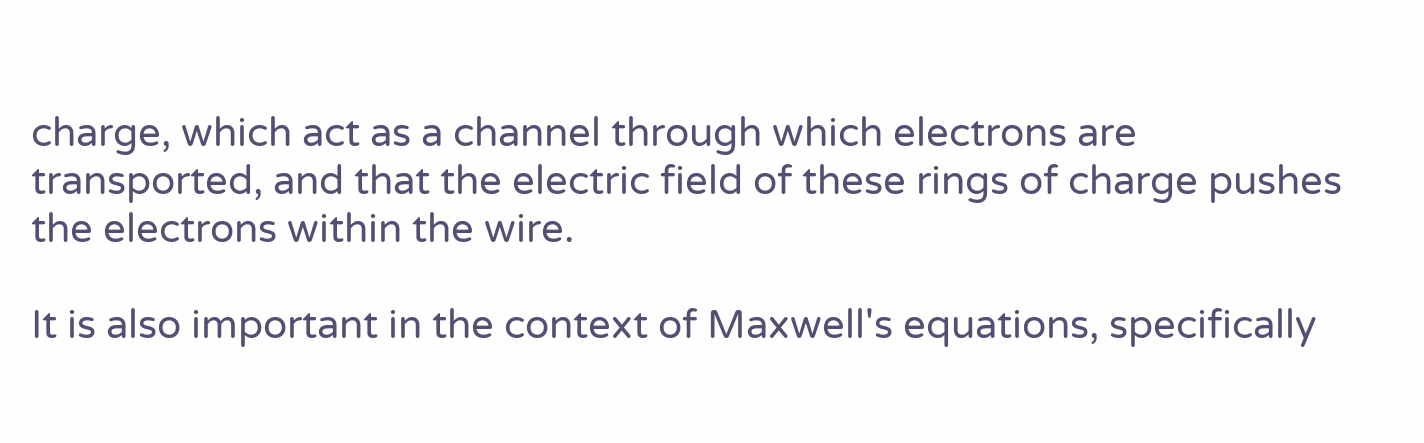charge, which act as a channel through which electrons are transported, and that the electric field of these rings of charge pushes the electrons within the wire.

It is also important in the context of Maxwell's equations, specifically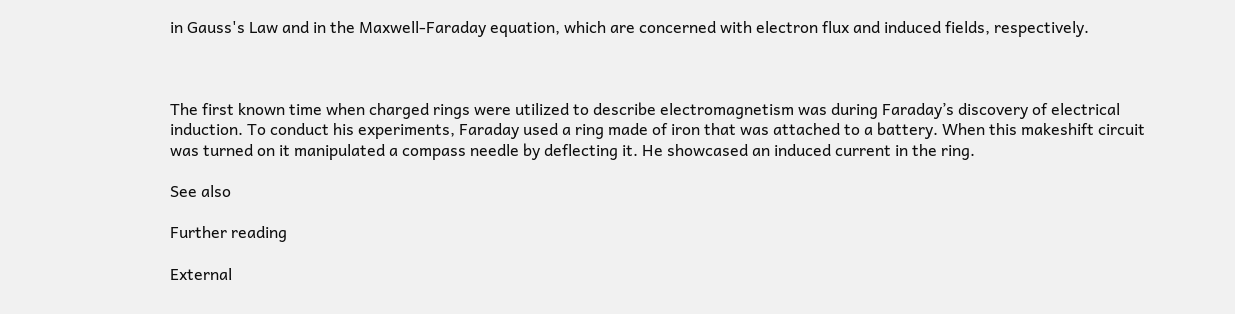in Gauss's Law and in the Maxwell-Faraday equation, which are concerned with electron flux and induced fields, respectively.



The first known time when charged rings were utilized to describe electromagnetism was during Faraday’s discovery of electrical induction. To conduct his experiments, Faraday used a ring made of iron that was attached to a battery. When this makeshift circuit was turned on it manipulated a compass needle by deflecting it. He showcased an induced current in the ring.

See also

Further reading

External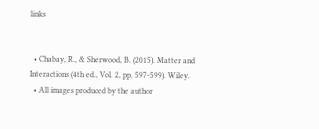links


  • Chabay, R., & Sherwood, B. (2015). Matter and Interactions (4th ed., Vol. 2, pp. 597-599). Wiley.
  • All images produced by the author